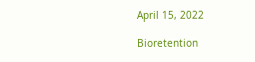April 15, 2022

Bioretention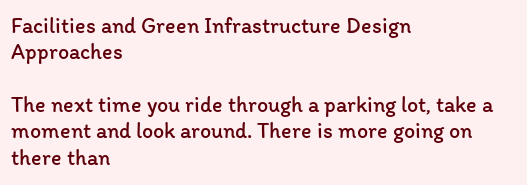Facilities and Green Infrastructure Design Approaches

The next time you ride through a parking lot, take a moment and look around. There is more going on there than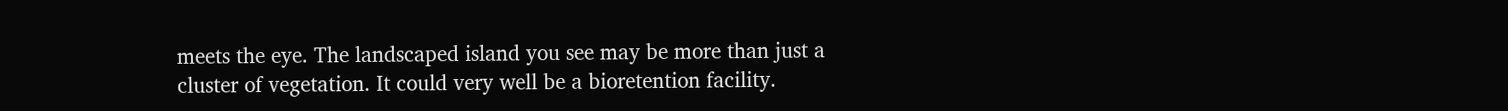meets the eye. The landscaped island you see may be more than just a cluster of vegetation. It could very well be a bioretention facility.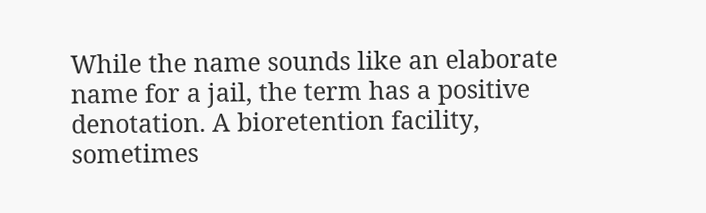While the name sounds like an elaborate name for a jail, the term has a positive denotation. A bioretention facility, sometimes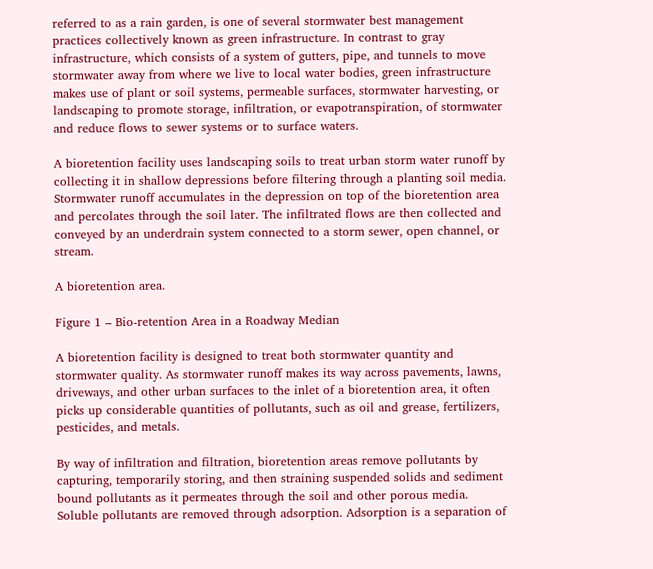referred to as a rain garden, is one of several stormwater best management practices collectively known as green infrastructure. In contrast to gray infrastructure, which consists of a system of gutters, pipe, and tunnels to move stormwater away from where we live to local water bodies, green infrastructure makes use of plant or soil systems, permeable surfaces, stormwater harvesting, or landscaping to promote storage, infiltration, or evapotranspiration, of stormwater and reduce flows to sewer systems or to surface waters.

A bioretention facility uses landscaping soils to treat urban storm water runoff by collecting it in shallow depressions before filtering through a planting soil media. Stormwater runoff accumulates in the depression on top of the bioretention area and percolates through the soil later. The infiltrated flows are then collected and conveyed by an underdrain system connected to a storm sewer, open channel, or stream.

A bioretention area.

Figure 1 – Bio-retention Area in a Roadway Median

A bioretention facility is designed to treat both stormwater quantity and stormwater quality. As stormwater runoff makes its way across pavements, lawns, driveways, and other urban surfaces to the inlet of a bioretention area, it often picks up considerable quantities of pollutants, such as oil and grease, fertilizers, pesticides, and metals.

By way of infiltration and filtration, bioretention areas remove pollutants by capturing, temporarily storing, and then straining suspended solids and sediment bound pollutants as it permeates through the soil and other porous media. Soluble pollutants are removed through adsorption. Adsorption is a separation of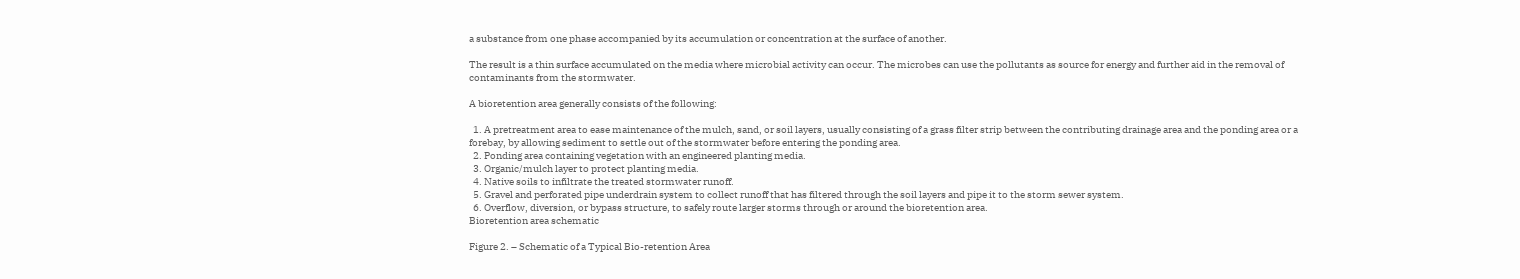a substance from one phase accompanied by its accumulation or concentration at the surface of another.

The result is a thin surface accumulated on the media where microbial activity can occur. The microbes can use the pollutants as source for energy and further aid in the removal of contaminants from the stormwater.

A bioretention area generally consists of the following:

  1. A pretreatment area to ease maintenance of the mulch, sand, or soil layers, usually consisting of a grass filter strip between the contributing drainage area and the ponding area or a forebay, by allowing sediment to settle out of the stormwater before entering the ponding area.
  2. Ponding area containing vegetation with an engineered planting media.
  3. Organic/mulch layer to protect planting media.
  4. Native soils to infiltrate the treated stormwater runoff.
  5. Gravel and perforated pipe underdrain system to collect runoff that has filtered through the soil layers and pipe it to the storm sewer system.
  6. Overflow, diversion, or bypass structure, to safely route larger storms through or around the bioretention area.
Bioretention area schematic

Figure 2. – Schematic of a Typical Bio-retention Area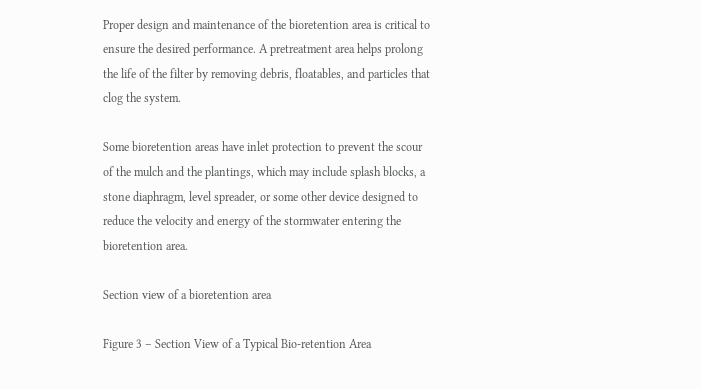Proper design and maintenance of the bioretention area is critical to ensure the desired performance. A pretreatment area helps prolong the life of the filter by removing debris, floatables, and particles that clog the system.

Some bioretention areas have inlet protection to prevent the scour of the mulch and the plantings, which may include splash blocks, a stone diaphragm, level spreader, or some other device designed to reduce the velocity and energy of the stormwater entering the bioretention area.

Section view of a bioretention area

Figure 3 – Section View of a Typical Bio-retention Area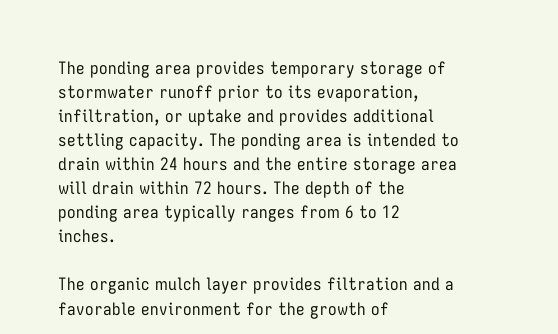The ponding area provides temporary storage of stormwater runoff prior to its evaporation, infiltration, or uptake and provides additional settling capacity. The ponding area is intended to drain within 24 hours and the entire storage area will drain within 72 hours. The depth of the ponding area typically ranges from 6 to 12 inches.

The organic mulch layer provides filtration and a favorable environment for the growth of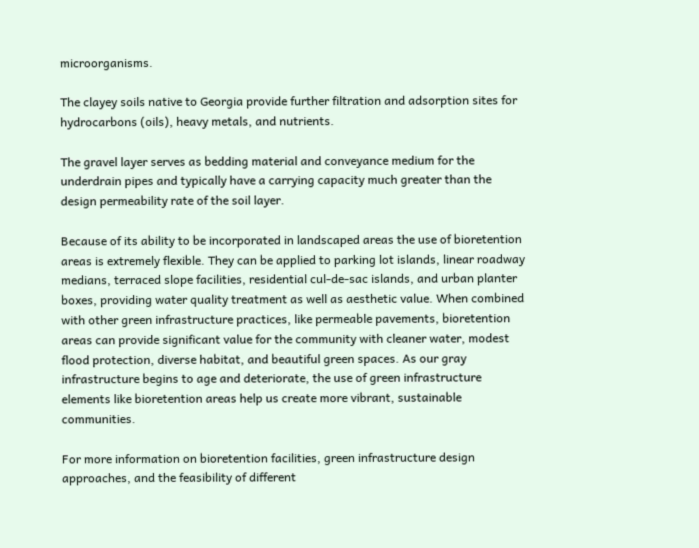microorganisms.

The clayey soils native to Georgia provide further filtration and adsorption sites for hydrocarbons (oils), heavy metals, and nutrients.

The gravel layer serves as bedding material and conveyance medium for the underdrain pipes and typically have a carrying capacity much greater than the design permeability rate of the soil layer.

Because of its ability to be incorporated in landscaped areas the use of bioretention areas is extremely flexible. They can be applied to parking lot islands, linear roadway medians, terraced slope facilities, residential cul-de-sac islands, and urban planter boxes, providing water quality treatment as well as aesthetic value. When combined with other green infrastructure practices, like permeable pavements, bioretention areas can provide significant value for the community with cleaner water, modest flood protection, diverse habitat, and beautiful green spaces. As our gray infrastructure begins to age and deteriorate, the use of green infrastructure elements like bioretention areas help us create more vibrant, sustainable communities.

For more information on bioretention facilities, green infrastructure design approaches, and the feasibility of different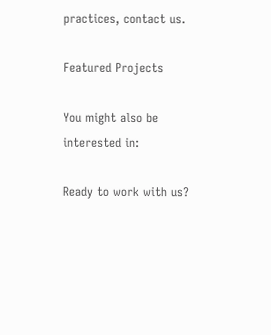practices, contact us.

Featured Projects

You might also be interested in:

Ready to work with us?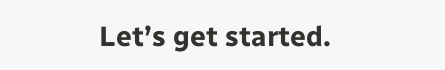Let’s get started.